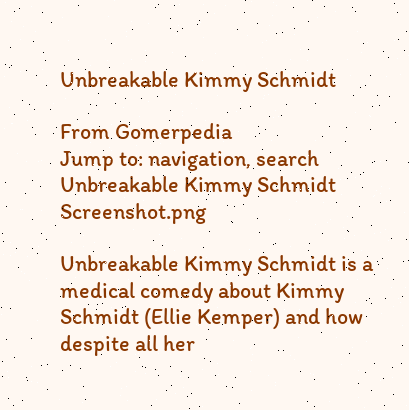Unbreakable Kimmy Schmidt

From Gomerpedia
Jump to: navigation, search
Unbreakable Kimmy Schmidt Screenshot.png

Unbreakable Kimmy Schmidt is a medical comedy about Kimmy Schmidt (Ellie Kemper) and how despite all her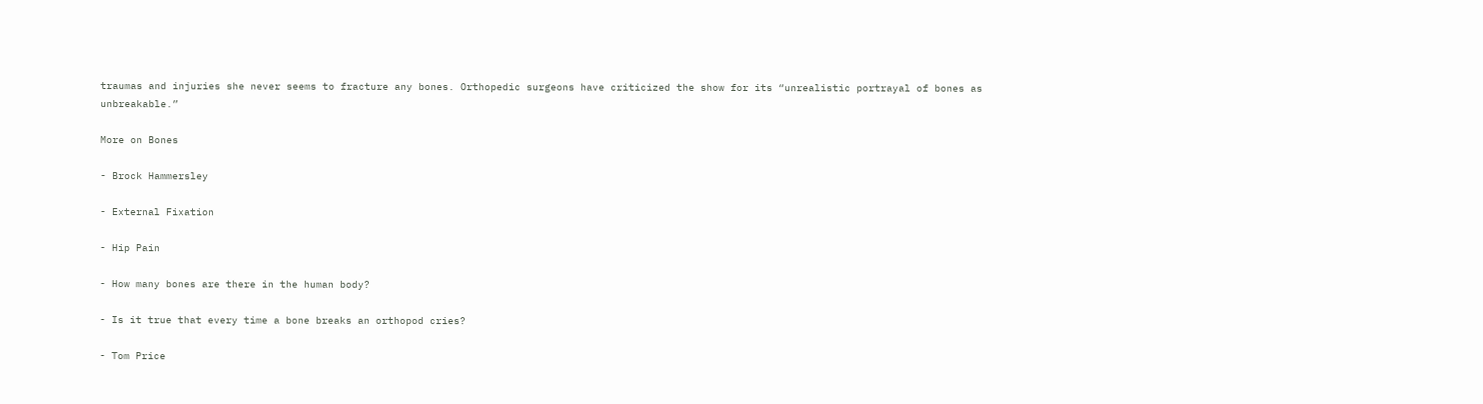traumas and injuries she never seems to fracture any bones. Orthopedic surgeons have criticized the show for its “unrealistic portrayal of bones as unbreakable.”

More on Bones

- Brock Hammersley

- External Fixation

- Hip Pain

- How many bones are there in the human body?

- Is it true that every time a bone breaks an orthopod cries?

- Tom Price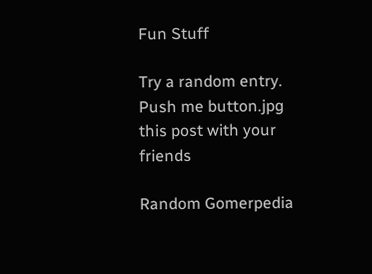Fun Stuff

Try a random entry.
Push me button.jpg
this post with your friends

Random Gomerpedia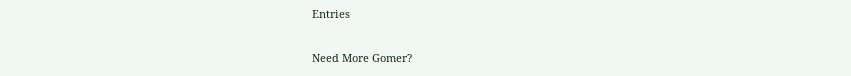Entries

Need More Gomer?